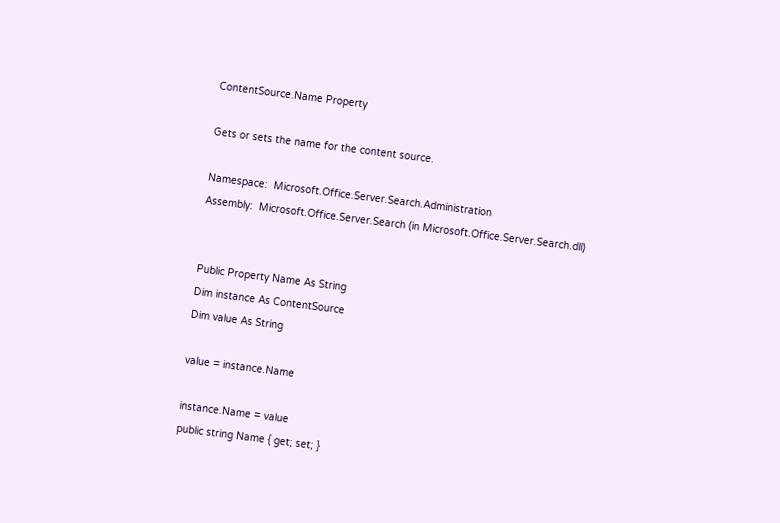ContentSource.Name Property

Gets or sets the name for the content source.

Namespace:  Microsoft.Office.Server.Search.Administration
Assembly:  Microsoft.Office.Server.Search (in Microsoft.Office.Server.Search.dll)


Public Property Name As String
Dim instance As ContentSource
Dim value As String

value = instance.Name

instance.Name = value
public string Name { get; set; }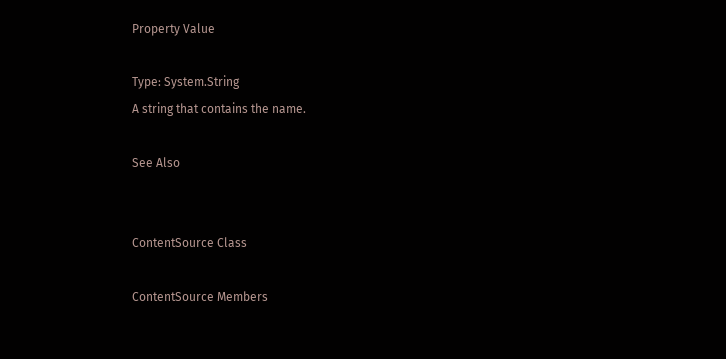Property Value

Type: System.String
A string that contains the name.

See Also


ContentSource Class

ContentSource Members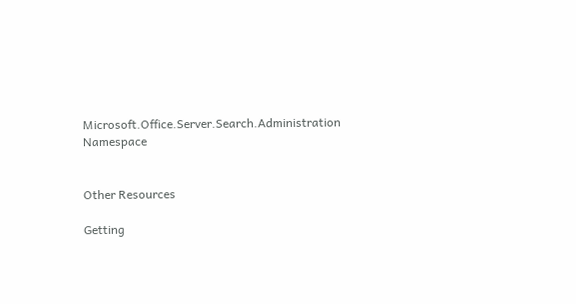Microsoft.Office.Server.Search.Administration Namespace


Other Resources

Getting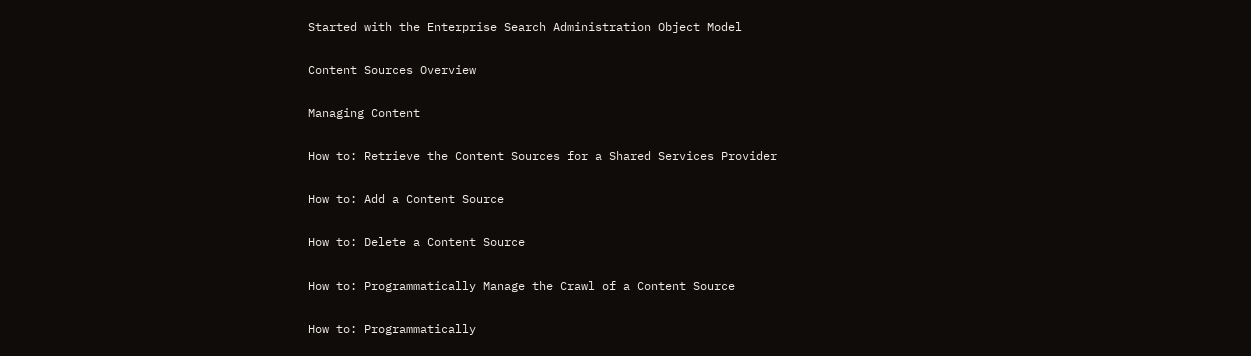Started with the Enterprise Search Administration Object Model

Content Sources Overview

Managing Content

How to: Retrieve the Content Sources for a Shared Services Provider

How to: Add a Content Source

How to: Delete a Content Source

How to: Programmatically Manage the Crawl of a Content Source

How to: Programmatically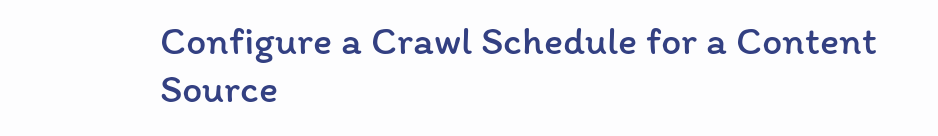Configure a Crawl Schedule for a Content Source